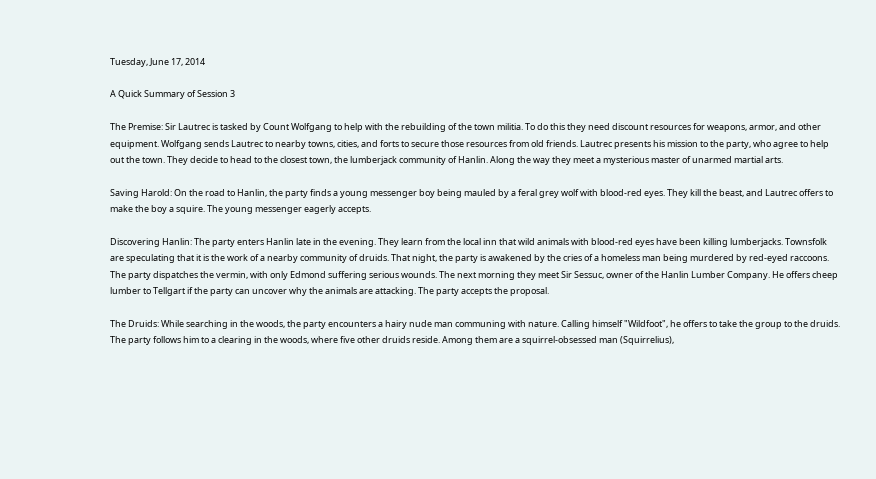Tuesday, June 17, 2014

A Quick Summary of Session 3

The Premise: Sir Lautrec is tasked by Count Wolfgang to help with the rebuilding of the town militia. To do this they need discount resources for weapons, armor, and other equipment. Wolfgang sends Lautrec to nearby towns, cities, and forts to secure those resources from old friends. Lautrec presents his mission to the party, who agree to help out the town. They decide to head to the closest town, the lumberjack community of Hanlin. Along the way they meet a mysterious master of unarmed martial arts.

Saving Harold: On the road to Hanlin, the party finds a young messenger boy being mauled by a feral grey wolf with blood-red eyes. They kill the beast, and Lautrec offers to make the boy a squire. The young messenger eagerly accepts.

Discovering Hanlin: The party enters Hanlin late in the evening. They learn from the local inn that wild animals with blood-red eyes have been killing lumberjacks. Townsfolk are speculating that it is the work of a nearby community of druids. That night, the party is awakened by the cries of a homeless man being murdered by red-eyed raccoons. The party dispatches the vermin, with only Edmond suffering serious wounds. The next morning they meet Sir Sessuc, owner of the Hanlin Lumber Company. He offers cheep lumber to Tellgart if the party can uncover why the animals are attacking. The party accepts the proposal.

The Druids: While searching in the woods, the party encounters a hairy nude man communing with nature. Calling himself "Wildfoot", he offers to take the group to the druids. The party follows him to a clearing in the woods, where five other druids reside. Among them are a squirrel-obsessed man (Squirrelius),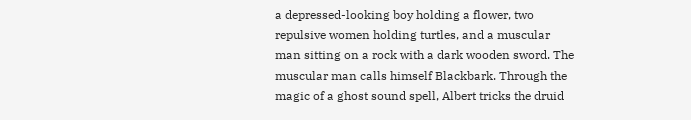a depressed-looking boy holding a flower, two repulsive women holding turtles, and a muscular man sitting on a rock with a dark wooden sword. The muscular man calls himself Blackbark. Through the magic of a ghost sound spell, Albert tricks the druid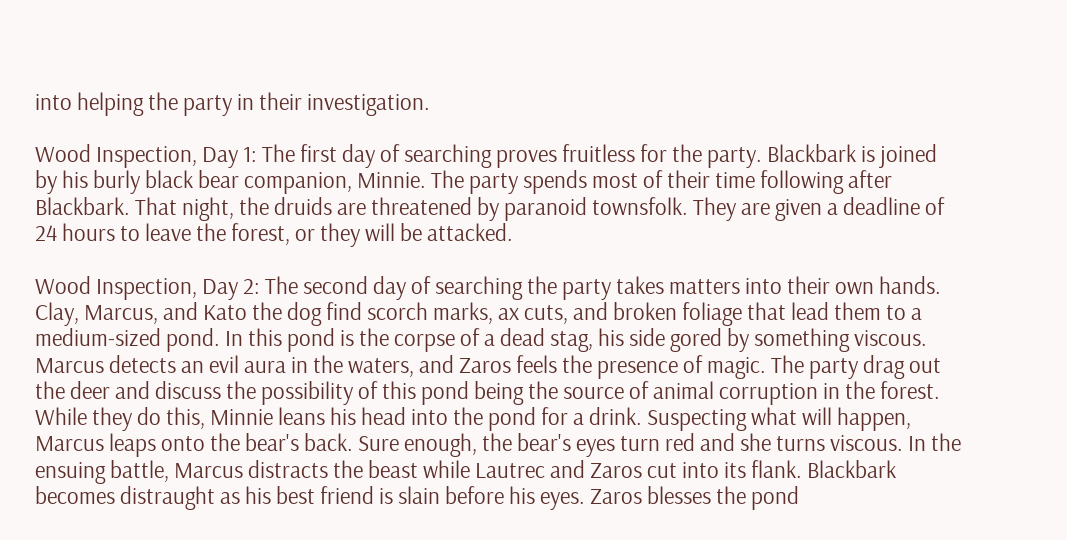into helping the party in their investigation.

Wood Inspection, Day 1: The first day of searching proves fruitless for the party. Blackbark is joined by his burly black bear companion, Minnie. The party spends most of their time following after Blackbark. That night, the druids are threatened by paranoid townsfolk. They are given a deadline of 24 hours to leave the forest, or they will be attacked.

Wood Inspection, Day 2: The second day of searching the party takes matters into their own hands. Clay, Marcus, and Kato the dog find scorch marks, ax cuts, and broken foliage that lead them to a medium-sized pond. In this pond is the corpse of a dead stag, his side gored by something viscous. Marcus detects an evil aura in the waters, and Zaros feels the presence of magic. The party drag out the deer and discuss the possibility of this pond being the source of animal corruption in the forest. While they do this, Minnie leans his head into the pond for a drink. Suspecting what will happen, Marcus leaps onto the bear's back. Sure enough, the bear's eyes turn red and she turns viscous. In the ensuing battle, Marcus distracts the beast while Lautrec and Zaros cut into its flank. Blackbark becomes distraught as his best friend is slain before his eyes. Zaros blesses the pond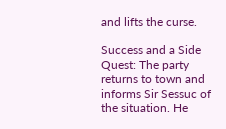and lifts the curse.

Success and a Side Quest: The party returns to town and informs Sir Sessuc of the situation. He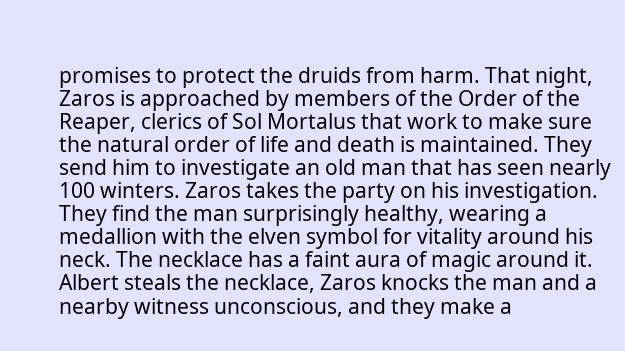promises to protect the druids from harm. That night, Zaros is approached by members of the Order of the Reaper, clerics of Sol Mortalus that work to make sure the natural order of life and death is maintained. They send him to investigate an old man that has seen nearly 100 winters. Zaros takes the party on his investigation. They find the man surprisingly healthy, wearing a medallion with the elven symbol for vitality around his neck. The necklace has a faint aura of magic around it. Albert steals the necklace, Zaros knocks the man and a nearby witness unconscious, and they make a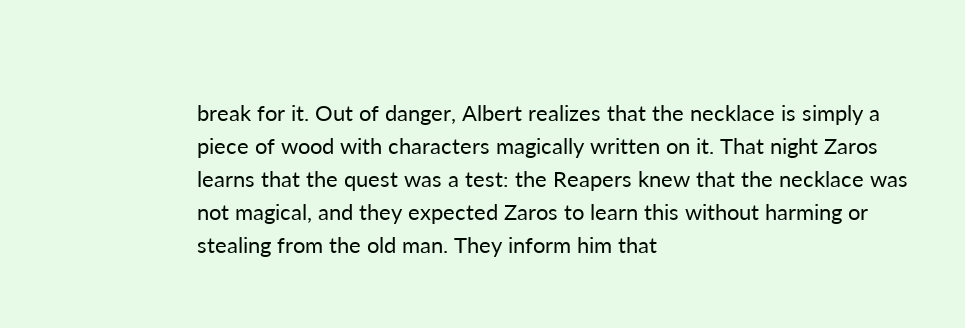break for it. Out of danger, Albert realizes that the necklace is simply a piece of wood with characters magically written on it. That night Zaros learns that the quest was a test: the Reapers knew that the necklace was not magical, and they expected Zaros to learn this without harming or stealing from the old man. They inform him that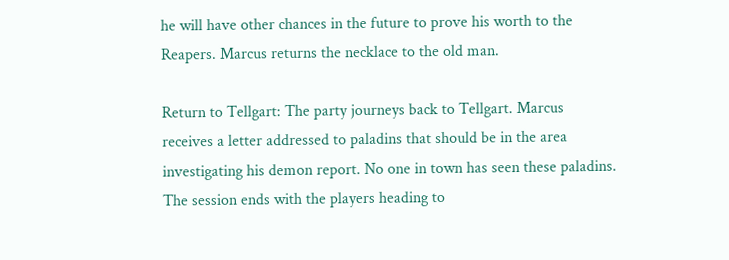he will have other chances in the future to prove his worth to the Reapers. Marcus returns the necklace to the old man.

Return to Tellgart: The party journeys back to Tellgart. Marcus receives a letter addressed to paladins that should be in the area investigating his demon report. No one in town has seen these paladins. The session ends with the players heading to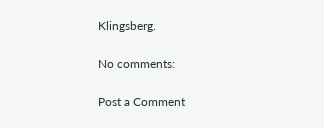Klingsberg.

No comments:

Post a Comment